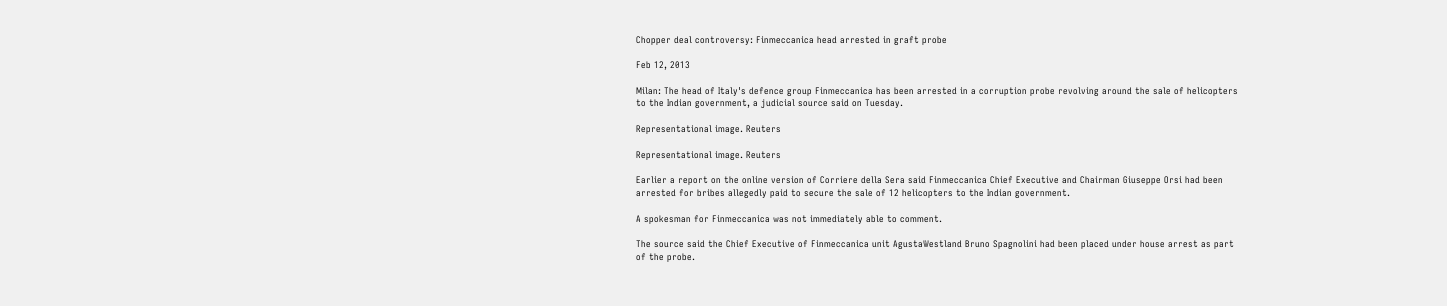Chopper deal controversy: Finmeccanica head arrested in graft probe

Feb 12, 2013

Milan: The head of Italy's defence group Finmeccanica has been arrested in a corruption probe revolving around the sale of helicopters to the Indian government, a judicial source said on Tuesday.

Representational image. Reuters

Representational image. Reuters

Earlier a report on the online version of Corriere della Sera said Finmeccanica Chief Executive and Chairman Giuseppe Orsi had been arrested for bribes allegedly paid to secure the sale of 12 helicopters to the Indian government.

A spokesman for Finmeccanica was not immediately able to comment.

The source said the Chief Executive of Finmeccanica unit AgustaWestland Bruno Spagnolini had been placed under house arrest as part of the probe.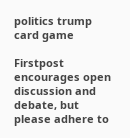politics trump card game

Firstpost encourages open discussion and debate, but please adhere to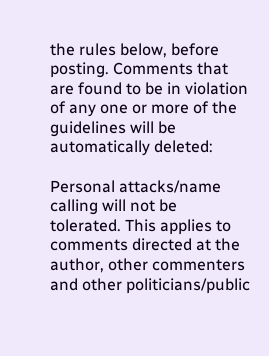the rules below, before posting. Comments that are found to be in violation of any one or more of the guidelines will be automatically deleted:

Personal attacks/name calling will not be tolerated. This applies to comments directed at the author, other commenters and other politicians/public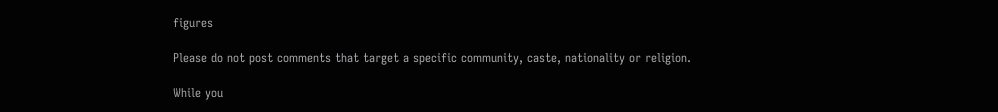figures

Please do not post comments that target a specific community, caste, nationality or religion.

While you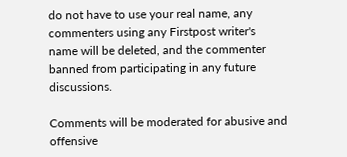do not have to use your real name, any commenters using any Firstpost writer's name will be deleted, and the commenter banned from participating in any future discussions.

Comments will be moderated for abusive and offensive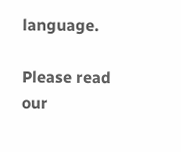language.

Please read our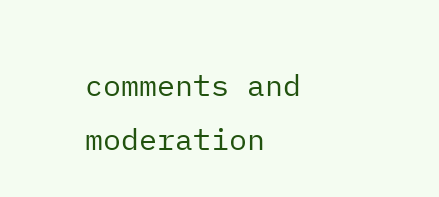comments and moderation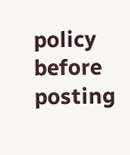policy before posting